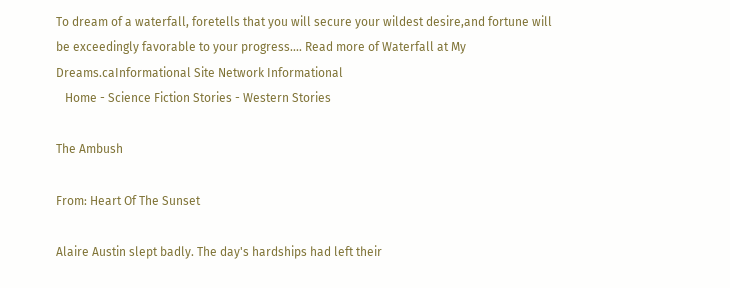To dream of a waterfall, foretells that you will secure your wildest desire,and fortune will be exceedingly favorable to your progress.... Read more of Waterfall at My Dreams.caInformational Site Network Informational
   Home - Science Fiction Stories - Western Stories

The Ambush

From: Heart Of The Sunset

Alaire Austin slept badly. The day's hardships had left their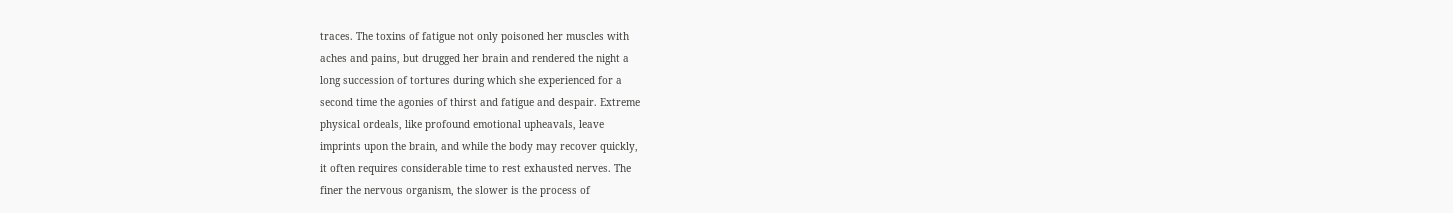traces. The toxins of fatigue not only poisoned her muscles with
aches and pains, but drugged her brain and rendered the night a
long succession of tortures during which she experienced for a
second time the agonies of thirst and fatigue and despair. Extreme
physical ordeals, like profound emotional upheavals, leave
imprints upon the brain, and while the body may recover quickly,
it often requires considerable time to rest exhausted nerves. The
finer the nervous organism, the slower is the process of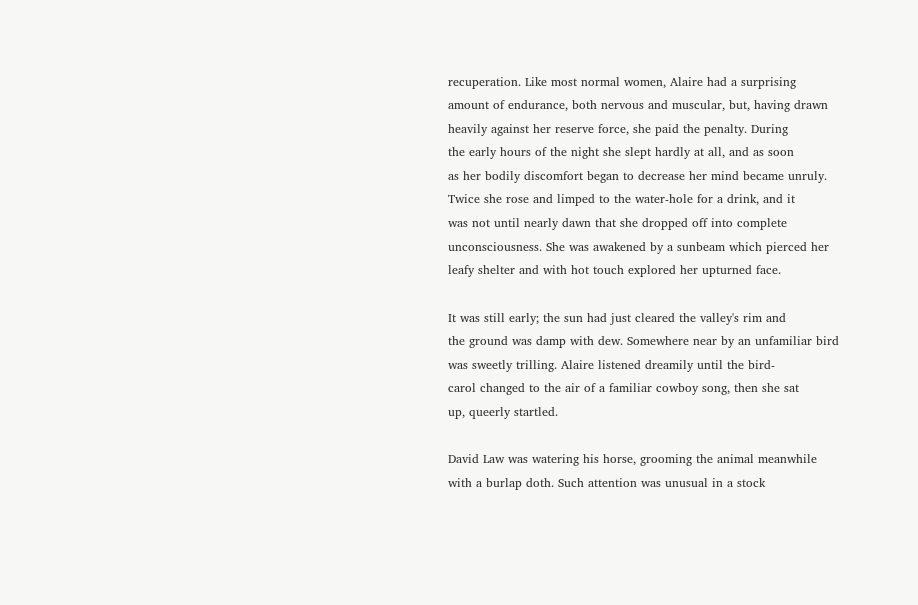recuperation. Like most normal women, Alaire had a surprising
amount of endurance, both nervous and muscular, but, having drawn
heavily against her reserve force, she paid the penalty. During
the early hours of the night she slept hardly at all, and as soon
as her bodily discomfort began to decrease her mind became unruly.
Twice she rose and limped to the water-hole for a drink, and it
was not until nearly dawn that she dropped off into complete
unconsciousness. She was awakened by a sunbeam which pierced her
leafy shelter and with hot touch explored her upturned face.

It was still early; the sun had just cleared the valley's rim and
the ground was damp with dew. Somewhere near by an unfamiliar bird
was sweetly trilling. Alaire listened dreamily until the bird-
carol changed to the air of a familiar cowboy song, then she sat
up, queerly startled.

David Law was watering his horse, grooming the animal meanwhile
with a burlap doth. Such attention was unusual in a stock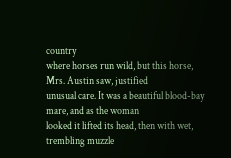country
where horses run wild, but this horse, Mrs. Austin saw, justified
unusual care. It was a beautiful blood-bay mare, and as the woman
looked it lifted its head, then with wet, trembling muzzle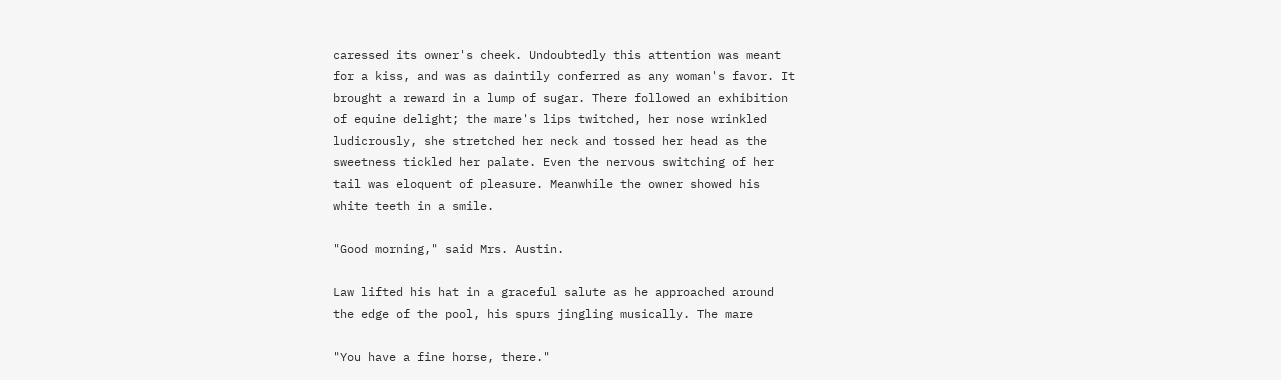caressed its owner's cheek. Undoubtedly this attention was meant
for a kiss, and was as daintily conferred as any woman's favor. It
brought a reward in a lump of sugar. There followed an exhibition
of equine delight; the mare's lips twitched, her nose wrinkled
ludicrously, she stretched her neck and tossed her head as the
sweetness tickled her palate. Even the nervous switching of her
tail was eloquent of pleasure. Meanwhile the owner showed his
white teeth in a smile.

"Good morning," said Mrs. Austin.

Law lifted his hat in a graceful salute as he approached around
the edge of the pool, his spurs jingling musically. The mare

"You have a fine horse, there."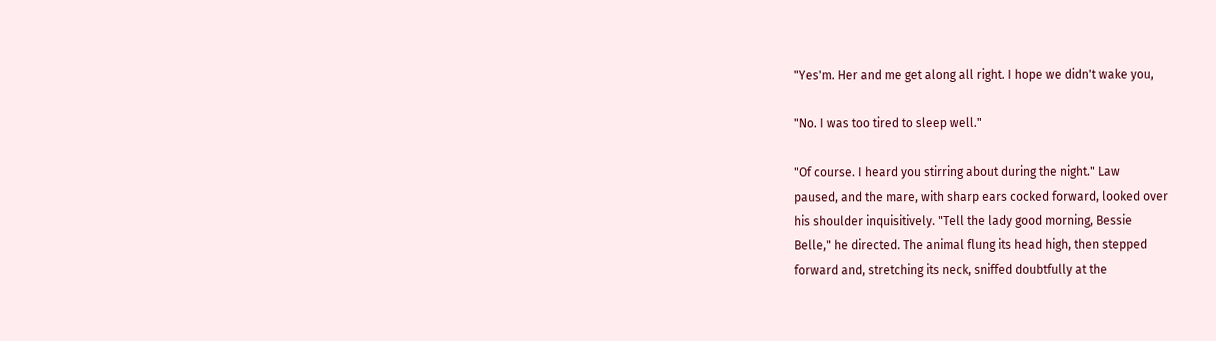"Yes'm. Her and me get along all right. I hope we didn't wake you,

"No. I was too tired to sleep well."

"Of course. I heard you stirring about during the night." Law
paused, and the mare, with sharp ears cocked forward, looked over
his shoulder inquisitively. "Tell the lady good morning, Bessie
Belle," he directed. The animal flung its head high, then stepped
forward and, stretching its neck, sniffed doubtfully at the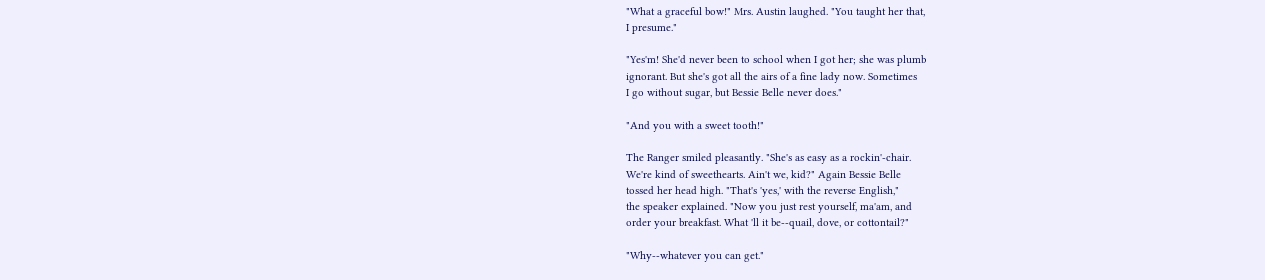"What a graceful bow!" Mrs. Austin laughed. "You taught her that,
I presume."

"Yes'm! She'd never been to school when I got her; she was plumb
ignorant. But she's got all the airs of a fine lady now. Sometimes
I go without sugar, but Bessie Belle never does."

"And you with a sweet tooth!"

The Ranger smiled pleasantly. "She's as easy as a rockin'-chair.
We're kind of sweethearts. Ain't we, kid?" Again Bessie Belle
tossed her head high. "That's 'yes,' with the reverse English,"
the speaker explained. "Now you just rest yourself, ma'am, and
order your breakfast. What 'll it be--quail, dove, or cottontail?"

"Why--whatever you can get."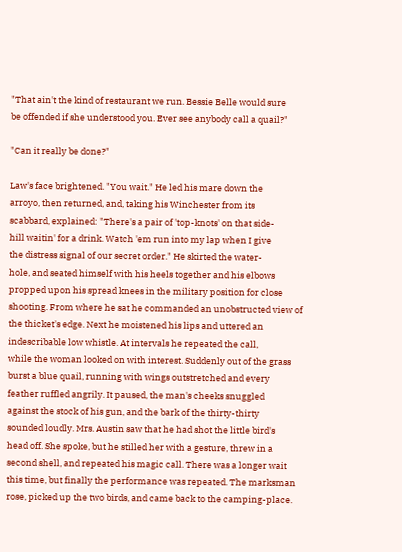"That ain't the kind of restaurant we run. Bessie Belle would sure
be offended if she understood you. Ever see anybody call a quail?"

"Can it really be done?"

Law's face brightened. "You wait." He led his mare down the
arroyo, then returned, and, taking his Winchester from its
scabbard, explained: "There's a pair of 'top-knots' on that side-
hill waitin' for a drink. Watch 'em run into my lap when I give
the distress signal of our secret order." He skirted the water-
hole, and seated himself with his heels together and his elbows
propped upon his spread knees in the military position for close
shooting. From where he sat he commanded an unobstructed view of
the thicket's edge. Next he moistened his lips and uttered an
indescribable low whistle. At intervals he repeated the call,
while the woman looked on with interest. Suddenly out of the grass
burst a blue quail, running with wings outstretched and every
feather ruffled angrily. It paused, the man's cheeks snuggled
against the stock of his gun, and the bark of the thirty-thirty
sounded loudly. Mrs. Austin saw that he had shot the little bird's
head off. She spoke, but he stilled her with a gesture, threw in a
second shell, and repeated his magic call. There was a longer wait
this time, but finally the performance was repeated. The marksman
rose, picked up the two birds, and came back to the camping-place.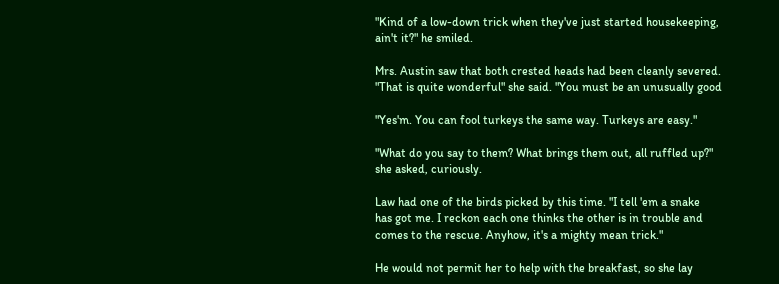"Kind of a low-down trick when they've just started housekeeping,
ain't it?" he smiled.

Mrs. Austin saw that both crested heads had been cleanly severed.
"That is quite wonderful" she said. "You must be an unusually good

"Yes'm. You can fool turkeys the same way. Turkeys are easy."

"What do you say to them? What brings them out, all ruffled up?"
she asked, curiously.

Law had one of the birds picked by this time. "I tell 'em a snake
has got me. I reckon each one thinks the other is in trouble and
comes to the rescue. Anyhow, it's a mighty mean trick."

He would not permit her to help with the breakfast, so she lay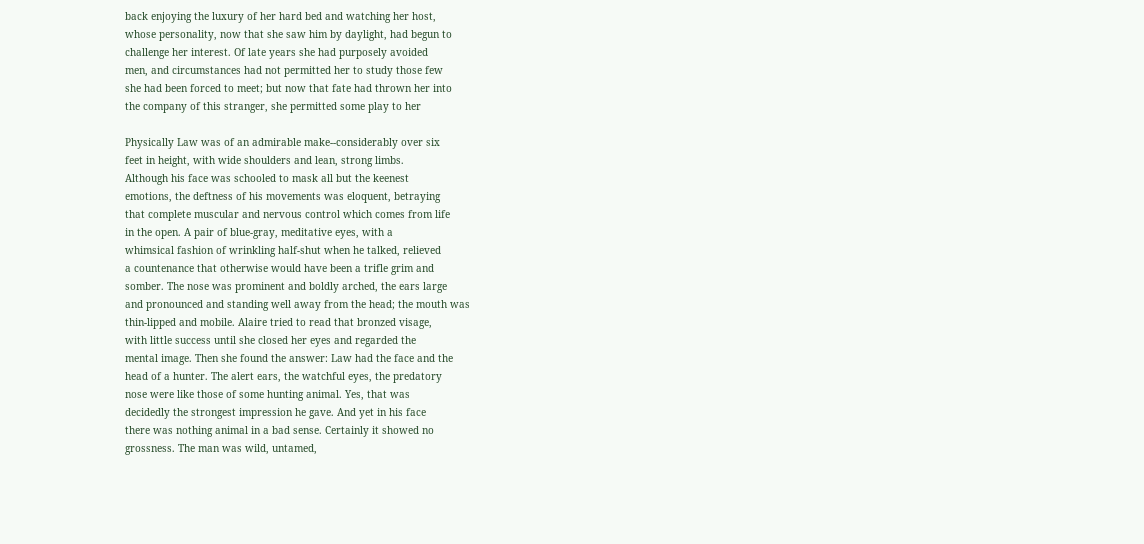back enjoying the luxury of her hard bed and watching her host,
whose personality, now that she saw him by daylight, had begun to
challenge her interest. Of late years she had purposely avoided
men, and circumstances had not permitted her to study those few
she had been forced to meet; but now that fate had thrown her into
the company of this stranger, she permitted some play to her

Physically Law was of an admirable make--considerably over six
feet in height, with wide shoulders and lean, strong limbs.
Although his face was schooled to mask all but the keenest
emotions, the deftness of his movements was eloquent, betraying
that complete muscular and nervous control which comes from life
in the open. A pair of blue-gray, meditative eyes, with a
whimsical fashion of wrinkling half-shut when he talked, relieved
a countenance that otherwise would have been a trifle grim and
somber. The nose was prominent and boldly arched, the ears large
and pronounced and standing well away from the head; the mouth was
thin-lipped and mobile. Alaire tried to read that bronzed visage,
with little success until she closed her eyes and regarded the
mental image. Then she found the answer: Law had the face and the
head of a hunter. The alert ears, the watchful eyes, the predatory
nose were like those of some hunting animal. Yes, that was
decidedly the strongest impression he gave. And yet in his face
there was nothing animal in a bad sense. Certainly it showed no
grossness. The man was wild, untamed,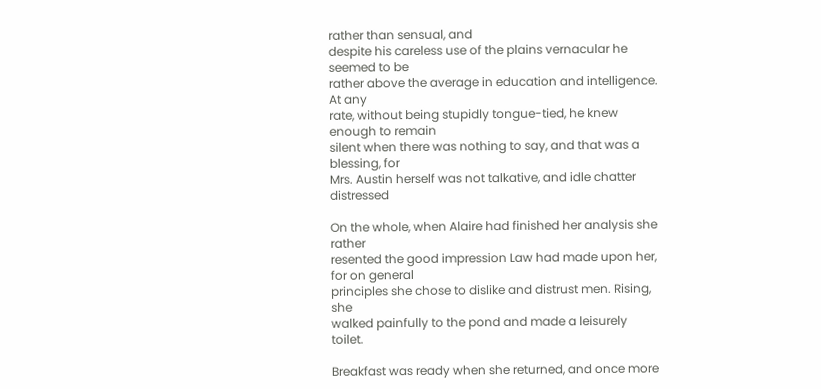rather than sensual, and
despite his careless use of the plains vernacular he seemed to be
rather above the average in education and intelligence. At any
rate, without being stupidly tongue-tied, he knew enough to remain
silent when there was nothing to say, and that was a blessing, for
Mrs. Austin herself was not talkative, and idle chatter distressed

On the whole, when Alaire had finished her analysis she rather
resented the good impression Law had made upon her, for on general
principles she chose to dislike and distrust men. Rising, she
walked painfully to the pond and made a leisurely toilet.

Breakfast was ready when she returned, and once more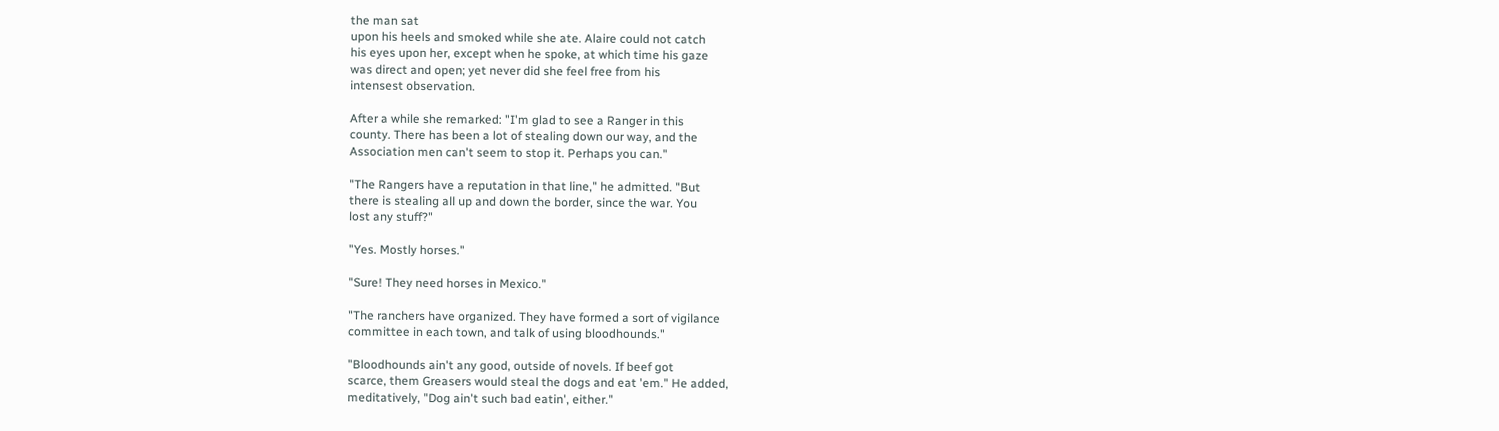the man sat
upon his heels and smoked while she ate. Alaire could not catch
his eyes upon her, except when he spoke, at which time his gaze
was direct and open; yet never did she feel free from his
intensest observation.

After a while she remarked: "I'm glad to see a Ranger in this
county. There has been a lot of stealing down our way, and the
Association men can't seem to stop it. Perhaps you can."

"The Rangers have a reputation in that line," he admitted. "But
there is stealing all up and down the border, since the war. You
lost any stuff?"

"Yes. Mostly horses."

"Sure! They need horses in Mexico."

"The ranchers have organized. They have formed a sort of vigilance
committee in each town, and talk of using bloodhounds."

"Bloodhounds ain't any good, outside of novels. If beef got
scarce, them Greasers would steal the dogs and eat 'em." He added,
meditatively, "Dog ain't such bad eatin', either."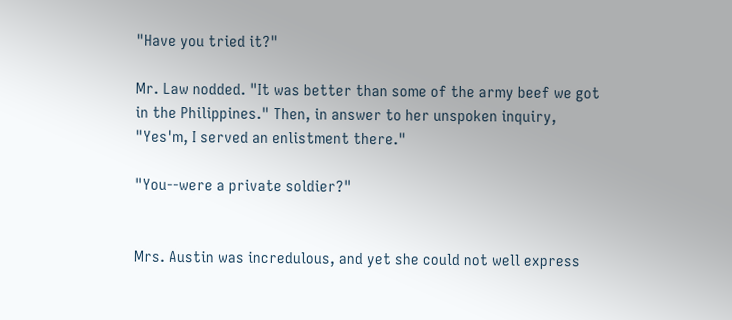"Have you tried it?"

Mr. Law nodded. "It was better than some of the army beef we got
in the Philippines." Then, in answer to her unspoken inquiry,
"Yes'm, I served an enlistment there."

"You--were a private soldier?"


Mrs. Austin was incredulous, and yet she could not well express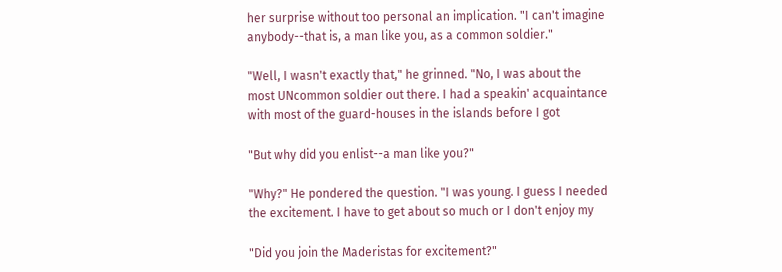her surprise without too personal an implication. "I can't imagine
anybody--that is, a man like you, as a common soldier."

"Well, I wasn't exactly that," he grinned. "No, I was about the
most UNcommon soldier out there. I had a speakin' acquaintance
with most of the guard-houses in the islands before I got

"But why did you enlist--a man like you?"

"Why?" He pondered the question. "I was young. I guess I needed
the excitement. I have to get about so much or I don't enjoy my

"Did you join the Maderistas for excitement?"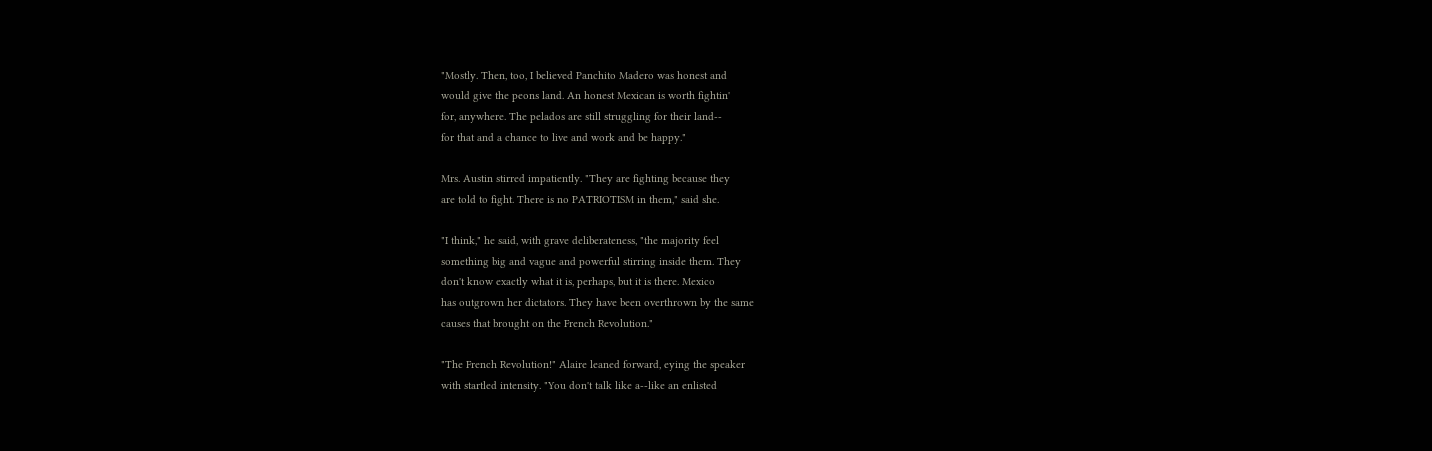"Mostly. Then, too, I believed Panchito Madero was honest and
would give the peons land. An honest Mexican is worth fightin'
for, anywhere. The pelados are still struggling for their land--
for that and a chance to live and work and be happy."

Mrs. Austin stirred impatiently. "They are fighting because they
are told to fight. There is no PATRIOTISM in them," said she.

"I think," he said, with grave deliberateness, "the majority feel
something big and vague and powerful stirring inside them. They
don't know exactly what it is, perhaps, but it is there. Mexico
has outgrown her dictators. They have been overthrown by the same
causes that brought on the French Revolution."

"The French Revolution!" Alaire leaned forward, eying the speaker
with startled intensity. "You don't talk like a--like an enlisted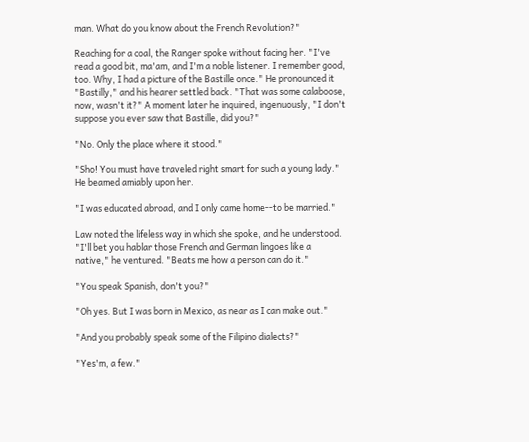man. What do you know about the French Revolution?"

Reaching for a coal, the Ranger spoke without facing her. "I've
read a good bit, ma'am, and I'm a noble listener. I remember good,
too. Why, I had a picture of the Bastille once." He pronounced it
"Bastilly," and his hearer settled back. "That was some calaboose,
now, wasn't it?" A moment later he inquired, ingenuously, "I don't
suppose you ever saw that Bastille, did you?"

"No. Only the place where it stood."

"Sho! You must have traveled right smart for such a young lady."
He beamed amiably upon her.

"I was educated abroad, and I only came home--to be married."

Law noted the lifeless way in which she spoke, and he understood.
"I'll bet you hablar those French and German lingoes like a
native," he ventured. "Beats me how a person can do it."

"You speak Spanish, don't you?"

"Oh yes. But I was born in Mexico, as near as I can make out."

"And you probably speak some of the Filipino dialects?"

"Yes'm, a few."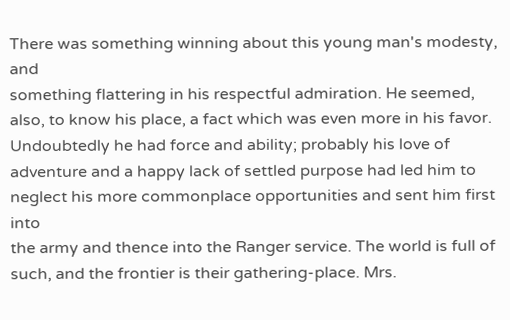There was something winning about this young man's modesty, and
something flattering in his respectful admiration. He seemed,
also, to know his place, a fact which was even more in his favor.
Undoubtedly he had force and ability; probably his love of
adventure and a happy lack of settled purpose had led him to
neglect his more commonplace opportunities and sent him first into
the army and thence into the Ranger service. The world is full of
such, and the frontier is their gathering-place. Mrs.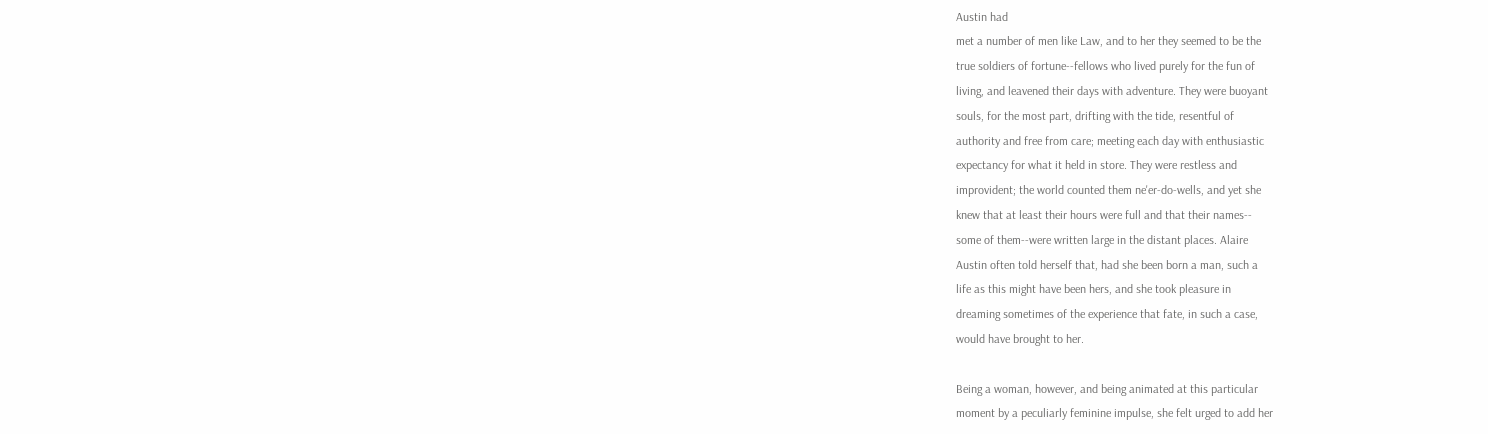Austin had
met a number of men like Law, and to her they seemed to be the
true soldiers of fortune--fellows who lived purely for the fun of
living, and leavened their days with adventure. They were buoyant
souls, for the most part, drifting with the tide, resentful of
authority and free from care; meeting each day with enthusiastic
expectancy for what it held in store. They were restless and
improvident; the world counted them ne'er-do-wells, and yet she
knew that at least their hours were full and that their names--
some of them--were written large in the distant places. Alaire
Austin often told herself that, had she been born a man, such a
life as this might have been hers, and she took pleasure in
dreaming sometimes of the experience that fate, in such a case,
would have brought to her.

Being a woman, however, and being animated at this particular
moment by a peculiarly feminine impulse, she felt urged to add her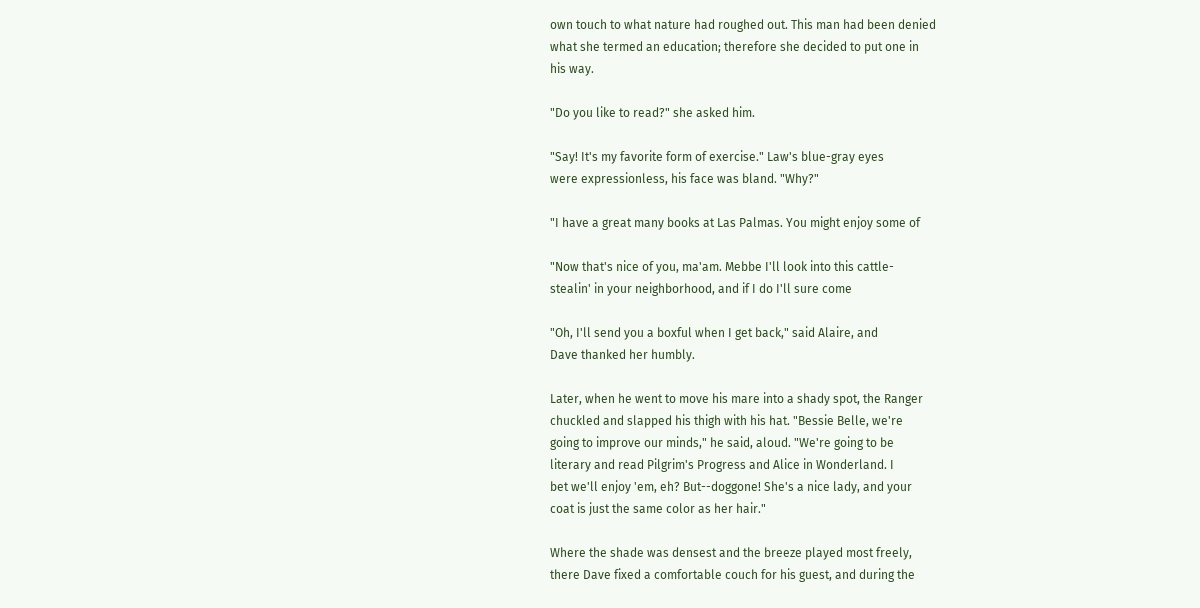own touch to what nature had roughed out. This man had been denied
what she termed an education; therefore she decided to put one in
his way.

"Do you like to read?" she asked him.

"Say! It's my favorite form of exercise." Law's blue-gray eyes
were expressionless, his face was bland. "Why?"

"I have a great many books at Las Palmas. You might enjoy some of

"Now that's nice of you, ma'am. Mebbe I'll look into this cattle-
stealin' in your neighborhood, and if I do I'll sure come

"Oh, I'll send you a boxful when I get back," said Alaire, and
Dave thanked her humbly.

Later, when he went to move his mare into a shady spot, the Ranger
chuckled and slapped his thigh with his hat. "Bessie Belle, we're
going to improve our minds," he said, aloud. "We're going to be
literary and read Pilgrim's Progress and Alice in Wonderland. I
bet we'll enjoy 'em, eh? But--doggone! She's a nice lady, and your
coat is just the same color as her hair."

Where the shade was densest and the breeze played most freely,
there Dave fixed a comfortable couch for his guest, and during the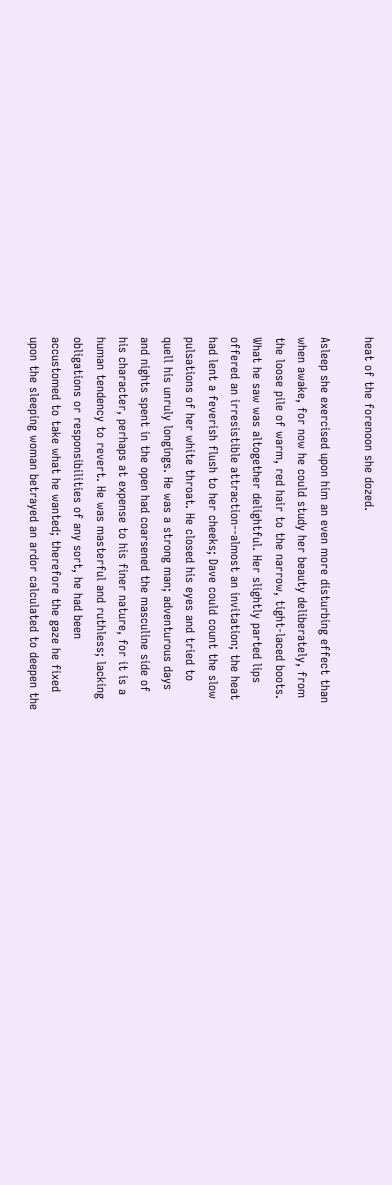heat of the forenoon she dozed.

Asleep she exercised upon him an even more disturbing effect than
when awake, for now he could study her beauty deliberately, from
the loose pile of warm, red hair to the narrow, tight-laced boots.
What he saw was altogether delightful. Her slightly parted lips
offered an irresistible attraction--almost an invitation; the heat
had lent a feverish flush to her cheeks; Dave could count the slow
pulsations of her white throat. He closed his eyes and tried to
quell his unruly longings. He was a strong man; adventurous days
and nights spent in the open had coarsened the masculine side of
his character, perhaps at expense to his finer nature, for it is a
human tendency to revert. He was masterful and ruthless; lacking
obligations or responsibilities of any sort, he had been
accustomed to take what he wanted; therefore the gaze he fixed
upon the sleeping woman betrayed an ardor calculated to deepen the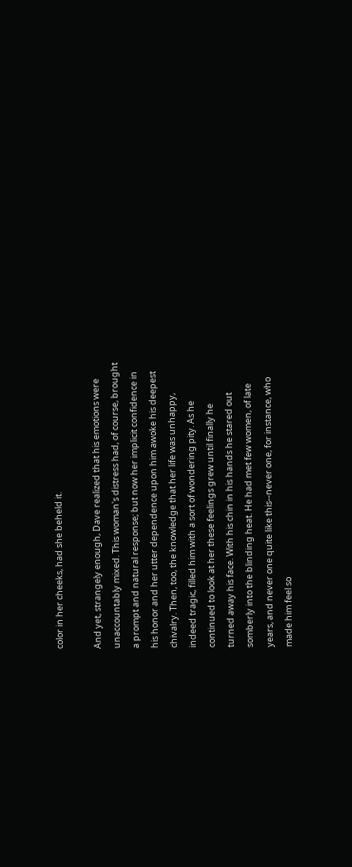color in her cheeks, had she beheld it.

And yet, strangely enough, Dave realized that his emotions were
unaccountably mixed. This woman's distress had, of course, brought
a prompt and natural response; but now her implicit confidence in
his honor and her utter dependence upon him awoke his deepest
chivalry. Then, too, the knowledge that her life was unhappy,
indeed tragic, filled him with a sort of wondering pity. As he
continued to look at her these feelings grew until finally he
turned away his face. With his chin in his hands he stared out
somberly into the blinding heat. He had met few women, of late
years, and never one quite like this--never one, for instance, who
made him feel so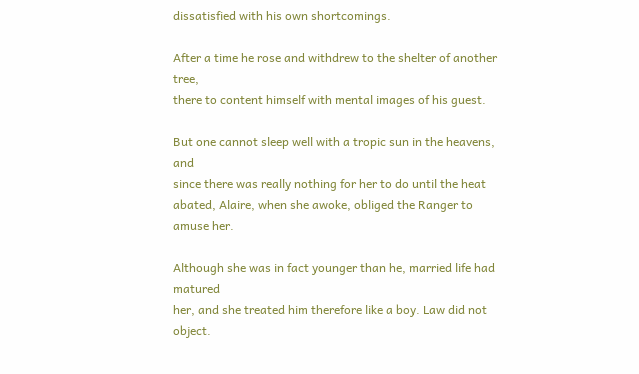dissatisfied with his own shortcomings.

After a time he rose and withdrew to the shelter of another tree,
there to content himself with mental images of his guest.

But one cannot sleep well with a tropic sun in the heavens, and
since there was really nothing for her to do until the heat
abated, Alaire, when she awoke, obliged the Ranger to amuse her.

Although she was in fact younger than he, married life had matured
her, and she treated him therefore like a boy. Law did not object.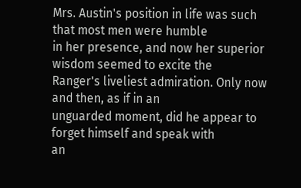Mrs. Austin's position in life was such that most men were humble
in her presence, and now her superior wisdom seemed to excite the
Ranger's liveliest admiration. Only now and then, as if in an
unguarded moment, did he appear to forget himself and speak with
an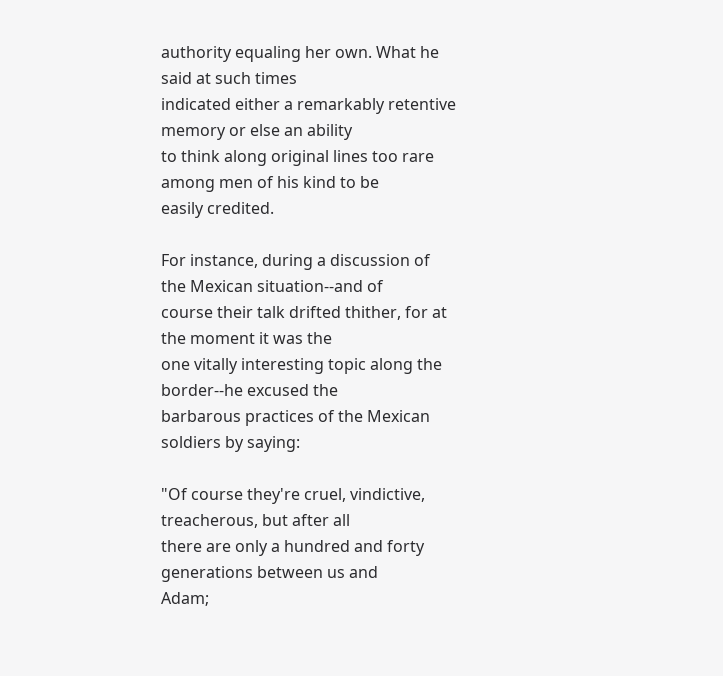authority equaling her own. What he said at such times
indicated either a remarkably retentive memory or else an ability
to think along original lines too rare among men of his kind to be
easily credited.

For instance, during a discussion of the Mexican situation--and of
course their talk drifted thither, for at the moment it was the
one vitally interesting topic along the border--he excused the
barbarous practices of the Mexican soldiers by saying:

"Of course they're cruel, vindictive, treacherous, but after all
there are only a hundred and forty generations between us and
Adam;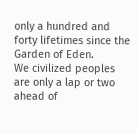only a hundred and forty lifetimes since the Garden of Eden.
We civilized peoples are only a lap or two ahead of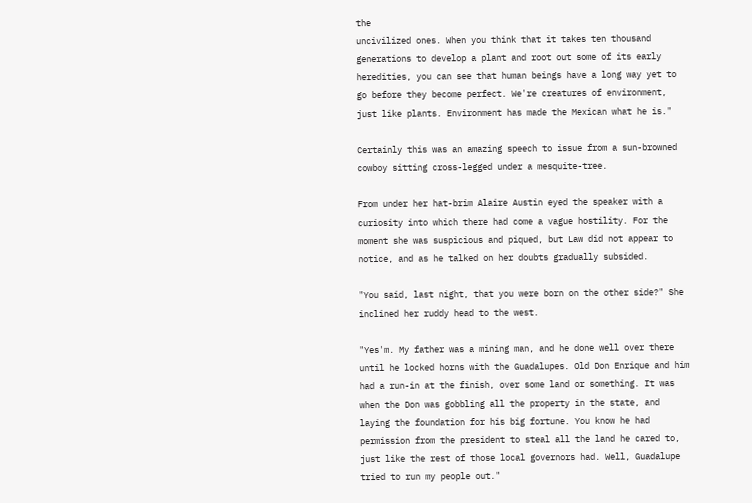the
uncivilized ones. When you think that it takes ten thousand
generations to develop a plant and root out some of its early
heredities, you can see that human beings have a long way yet to
go before they become perfect. We're creatures of environment,
just like plants. Environment has made the Mexican what he is."

Certainly this was an amazing speech to issue from a sun-browned
cowboy sitting cross-legged under a mesquite-tree.

From under her hat-brim Alaire Austin eyed the speaker with a
curiosity into which there had come a vague hostility. For the
moment she was suspicious and piqued, but Law did not appear to
notice, and as he talked on her doubts gradually subsided.

"You said, last night, that you were born on the other side?" She
inclined her ruddy head to the west.

"Yes'm. My father was a mining man, and he done well over there
until he locked horns with the Guadalupes. Old Don Enrique and him
had a run-in at the finish, over some land or something. It was
when the Don was gobbling all the property in the state, and
laying the foundation for his big fortune. You know he had
permission from the president to steal all the land he cared to,
just like the rest of those local governors had. Well, Guadalupe
tried to run my people out."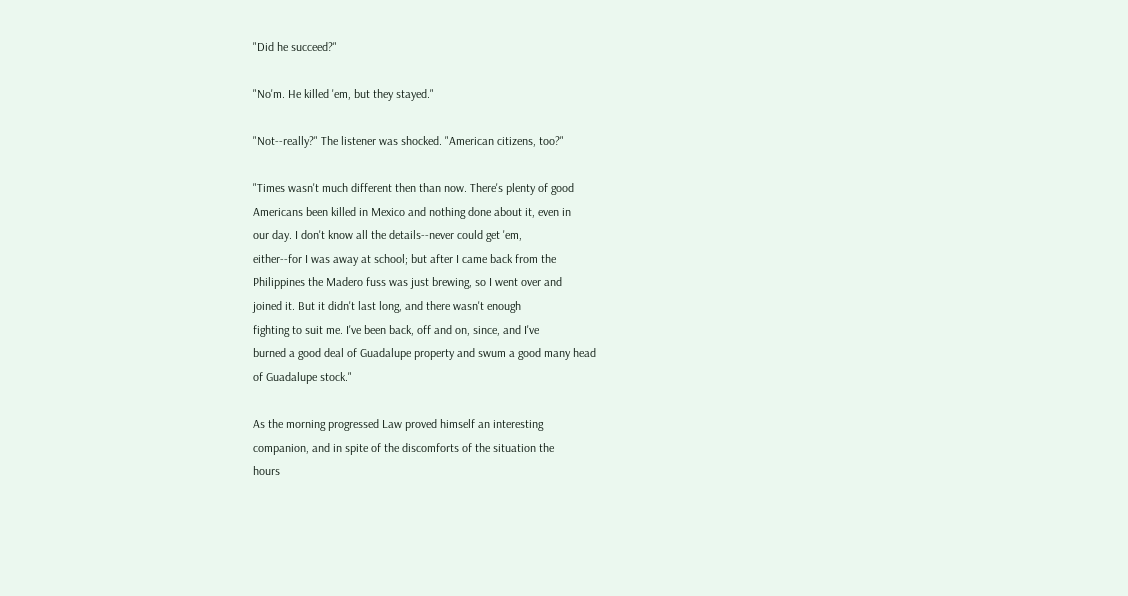"Did he succeed?"

"No'm. He killed 'em, but they stayed."

"Not--really?" The listener was shocked. "American citizens, too?"

"Times wasn't much different then than now. There's plenty of good
Americans been killed in Mexico and nothing done about it, even in
our day. I don't know all the details--never could get 'em,
either--for I was away at school; but after I came back from the
Philippines the Madero fuss was just brewing, so I went over and
joined it. But it didn't last long, and there wasn't enough
fighting to suit me. I've been back, off and on, since, and I've
burned a good deal of Guadalupe property and swum a good many head
of Guadalupe stock."

As the morning progressed Law proved himself an interesting
companion, and in spite of the discomforts of the situation the
hours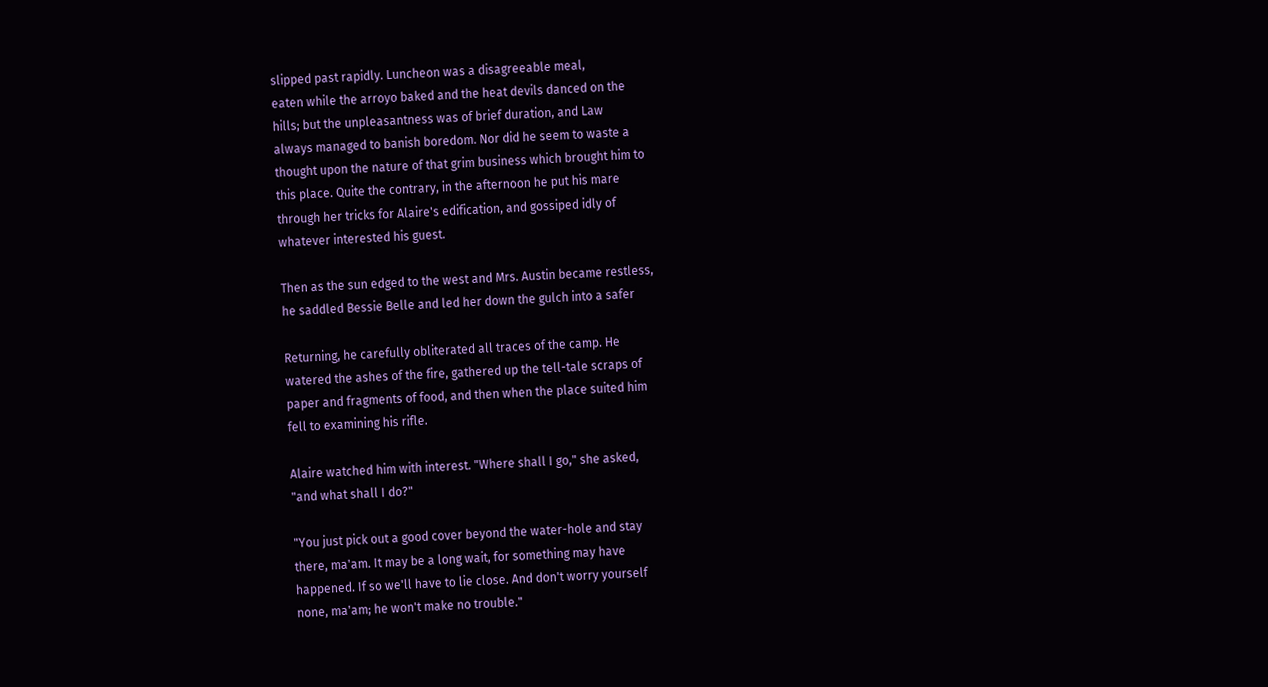slipped past rapidly. Luncheon was a disagreeable meal,
eaten while the arroyo baked and the heat devils danced on the
hills; but the unpleasantness was of brief duration, and Law
always managed to banish boredom. Nor did he seem to waste a
thought upon the nature of that grim business which brought him to
this place. Quite the contrary, in the afternoon he put his mare
through her tricks for Alaire's edification, and gossiped idly of
whatever interested his guest.

Then as the sun edged to the west and Mrs. Austin became restless,
he saddled Bessie Belle and led her down the gulch into a safer

Returning, he carefully obliterated all traces of the camp. He
watered the ashes of the fire, gathered up the tell-tale scraps of
paper and fragments of food, and then when the place suited him
fell to examining his rifle.

Alaire watched him with interest. "Where shall I go," she asked,
"and what shall I do?"

"You just pick out a good cover beyond the water-hole and stay
there, ma'am. It may be a long wait, for something may have
happened. If so we'll have to lie close. And don't worry yourself
none, ma'am; he won't make no trouble."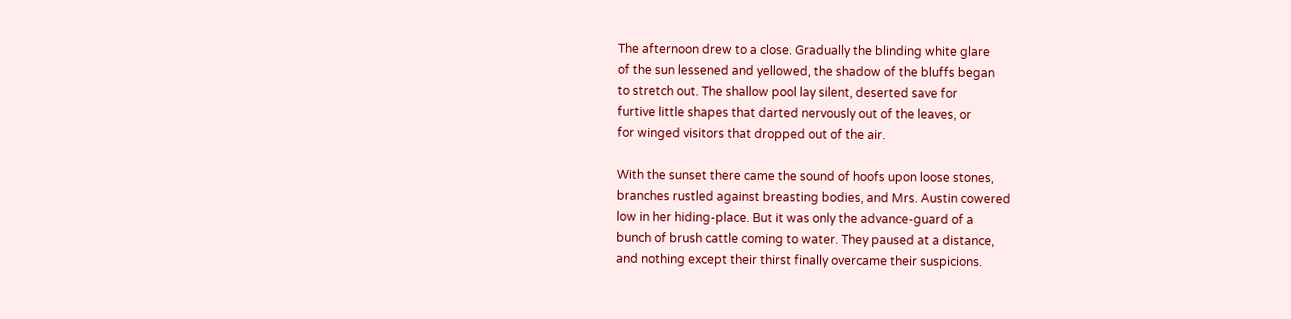The afternoon drew to a close. Gradually the blinding white glare
of the sun lessened and yellowed, the shadow of the bluffs began
to stretch out. The shallow pool lay silent, deserted save for
furtive little shapes that darted nervously out of the leaves, or
for winged visitors that dropped out of the air.

With the sunset there came the sound of hoofs upon loose stones,
branches rustled against breasting bodies, and Mrs. Austin cowered
low in her hiding-place. But it was only the advance-guard of a
bunch of brush cattle coming to water. They paused at a distance,
and nothing except their thirst finally overcame their suspicions.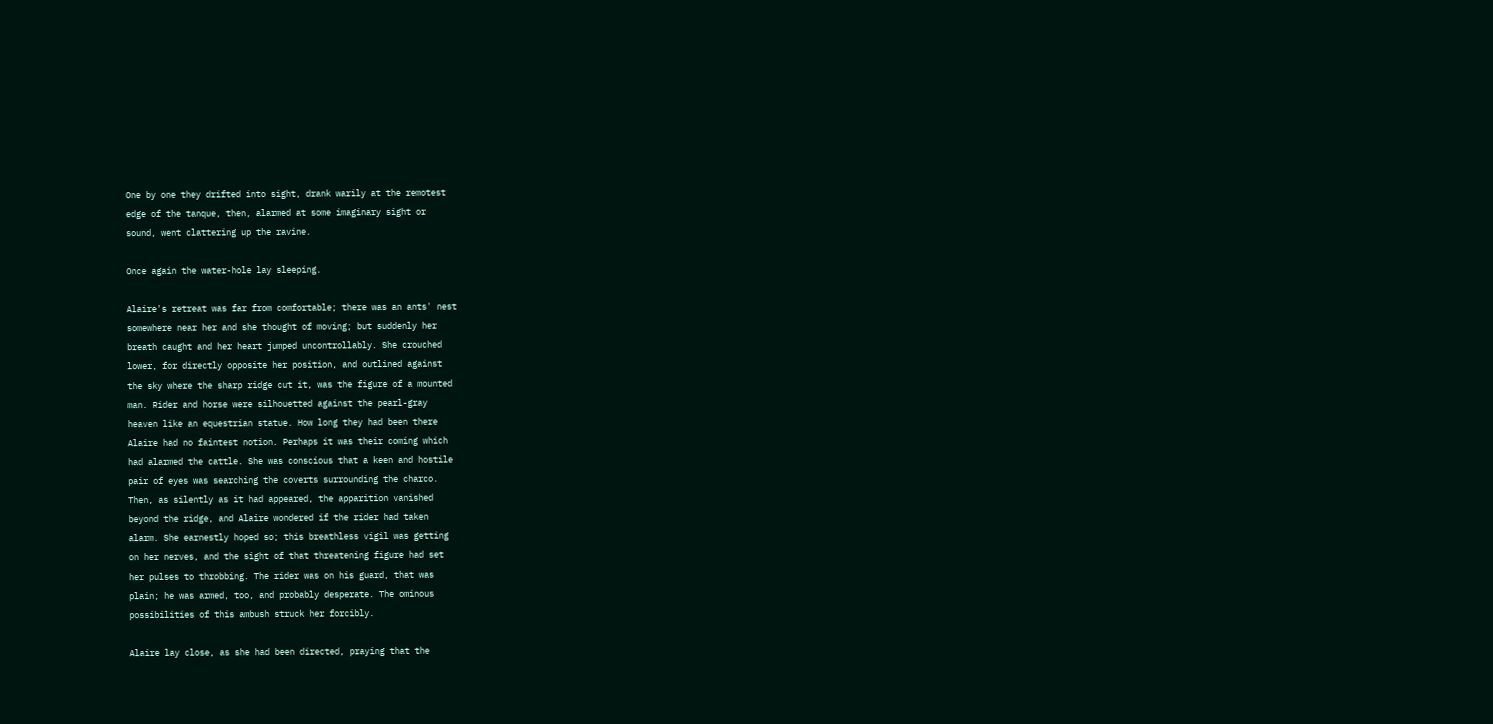One by one they drifted into sight, drank warily at the remotest
edge of the tanque, then, alarmed at some imaginary sight or
sound, went clattering up the ravine.

Once again the water-hole lay sleeping.

Alaire's retreat was far from comfortable; there was an ants' nest
somewhere near her and she thought of moving; but suddenly her
breath caught and her heart jumped uncontrollably. She crouched
lower, for directly opposite her position, and outlined against
the sky where the sharp ridge cut it, was the figure of a mounted
man. Rider and horse were silhouetted against the pearl-gray
heaven like an equestrian statue. How long they had been there
Alaire had no faintest notion. Perhaps it was their coming which
had alarmed the cattle. She was conscious that a keen and hostile
pair of eyes was searching the coverts surrounding the charco.
Then, as silently as it had appeared, the apparition vanished
beyond the ridge, and Alaire wondered if the rider had taken
alarm. She earnestly hoped so; this breathless vigil was getting
on her nerves, and the sight of that threatening figure had set
her pulses to throbbing. The rider was on his guard, that was
plain; he was armed, too, and probably desperate. The ominous
possibilities of this ambush struck her forcibly.

Alaire lay close, as she had been directed, praying that the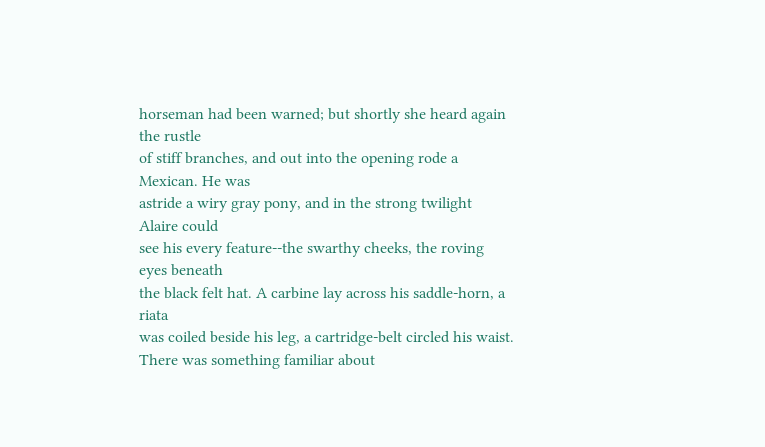horseman had been warned; but shortly she heard again the rustle
of stiff branches, and out into the opening rode a Mexican. He was
astride a wiry gray pony, and in the strong twilight Alaire could
see his every feature--the swarthy cheeks, the roving eyes beneath
the black felt hat. A carbine lay across his saddle-horn, a riata
was coiled beside his leg, a cartridge-belt circled his waist.
There was something familiar about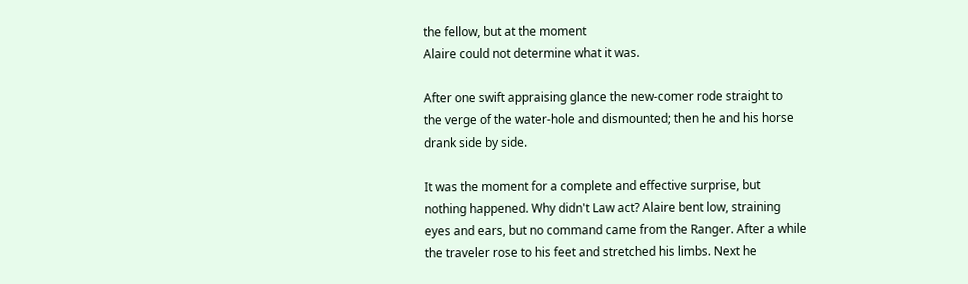the fellow, but at the moment
Alaire could not determine what it was.

After one swift appraising glance the new-comer rode straight to
the verge of the water-hole and dismounted; then he and his horse
drank side by side.

It was the moment for a complete and effective surprise, but
nothing happened. Why didn't Law act? Alaire bent low, straining
eyes and ears, but no command came from the Ranger. After a while
the traveler rose to his feet and stretched his limbs. Next he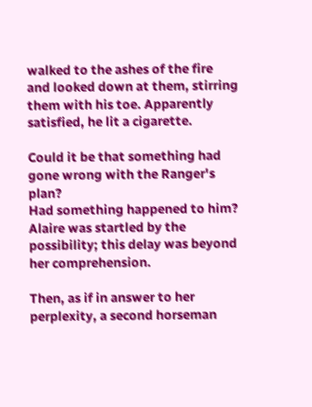walked to the ashes of the fire and looked down at them, stirring
them with his toe. Apparently satisfied, he lit a cigarette.

Could it be that something had gone wrong with the Ranger's plan?
Had something happened to him? Alaire was startled by the
possibility; this delay was beyond her comprehension.

Then, as if in answer to her perplexity, a second horseman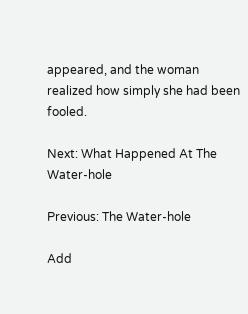appeared, and the woman realized how simply she had been fooled.

Next: What Happened At The Water-hole

Previous: The Water-hole

Add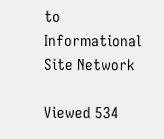to Informational Site Network

Viewed 534